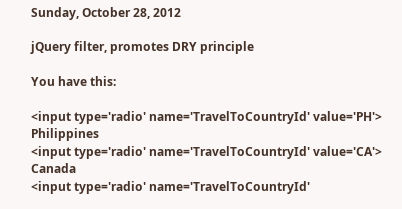Sunday, October 28, 2012

jQuery filter, promotes DRY principle

You have this:

<input type='radio' name='TravelToCountryId' value='PH'> Philippines
<input type='radio' name='TravelToCountryId' value='CA'> Canada
<input type='radio' name='TravelToCountryId'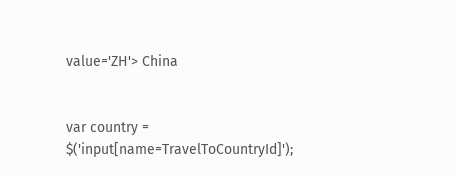value='ZH'> China


var country = $('input[name=TravelToCountryId]');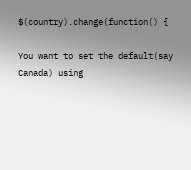$(country).change(function() {

You want to set the default(say Canada) using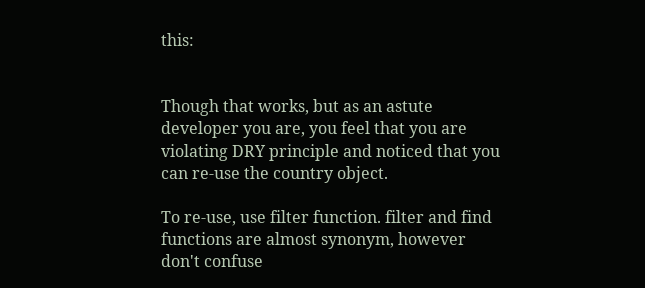this:


Though that works, but as an astute developer you are, you feel that you are violating DRY principle and noticed that you can re-use the country object.

To re-use, use filter function. filter and find functions are almost synonym, however don't confuse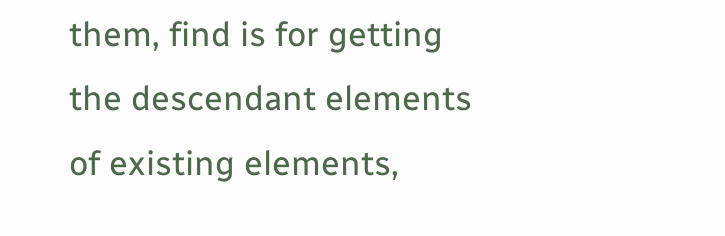them, find is for getting the descendant elements of existing elements,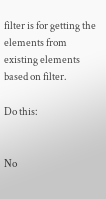filter is for getting the elements from existing elements based on filter.

Do this:


No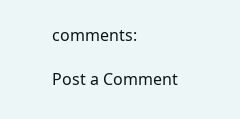comments:

Post a Comment